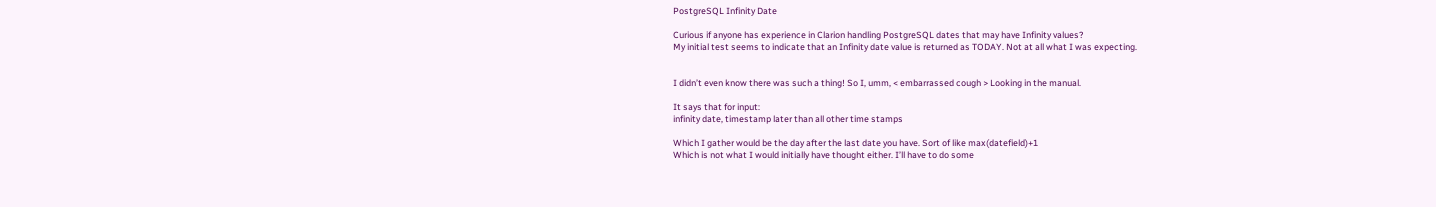PostgreSQL Infinity Date

Curious if anyone has experience in Clarion handling PostgreSQL dates that may have Infinity values?
My initial test seems to indicate that an Infinity date value is returned as TODAY. Not at all what I was expecting.


I didn’t even know there was such a thing! So I, umm, < embarrassed cough > Looking in the manual.

It says that for input:
infinity date, timestamp later than all other time stamps

Which I gather would be the day after the last date you have. Sort of like max(datefield)+1
Which is not what I would initially have thought either. I’ll have to do some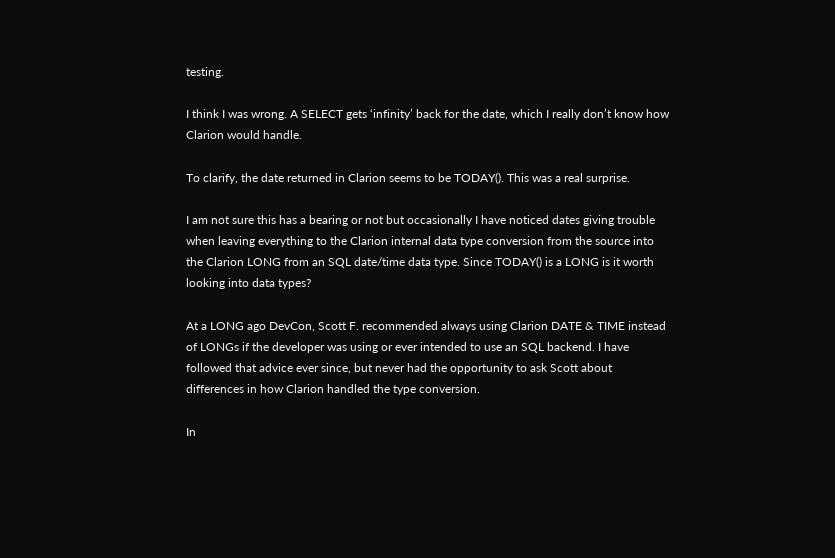testing.

I think I was wrong. A SELECT gets ‘infinity’ back for the date, which I really don’t know how Clarion would handle.

To clarify, the date returned in Clarion seems to be TODAY(). This was a real surprise.

I am not sure this has a bearing or not but occasionally I have noticed dates giving trouble when leaving everything to the Clarion internal data type conversion from the source into the Clarion LONG from an SQL date/time data type. Since TODAY() is a LONG is it worth looking into data types?

At a LONG ago DevCon, Scott F. recommended always using Clarion DATE & TIME instead of LONGs if the developer was using or ever intended to use an SQL backend. I have followed that advice ever since, but never had the opportunity to ask Scott about differences in how Clarion handled the type conversion.

In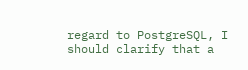regard to PostgreSQL, I should clarify that a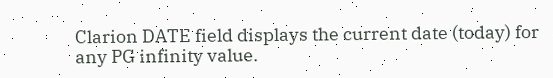Clarion DATE field displays the current date (today) for any PG infinity value.